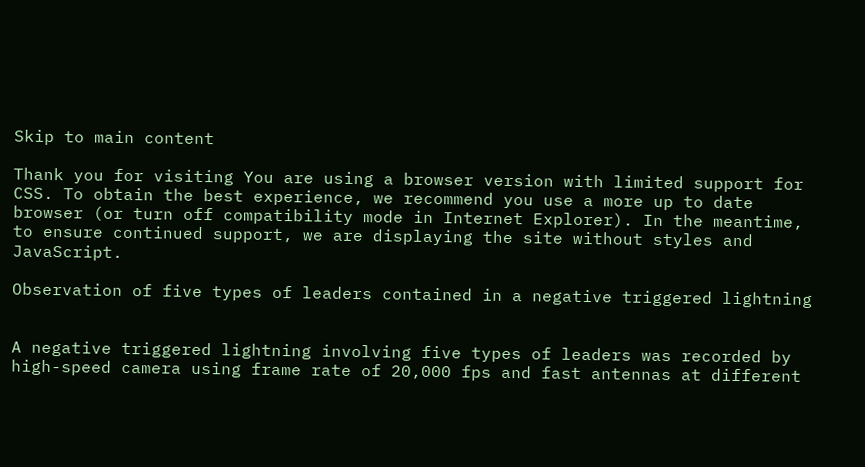Skip to main content

Thank you for visiting You are using a browser version with limited support for CSS. To obtain the best experience, we recommend you use a more up to date browser (or turn off compatibility mode in Internet Explorer). In the meantime, to ensure continued support, we are displaying the site without styles and JavaScript.

Observation of five types of leaders contained in a negative triggered lightning


A negative triggered lightning involving five types of leaders was recorded by high-speed camera using frame rate of 20,000 fps and fast antennas at different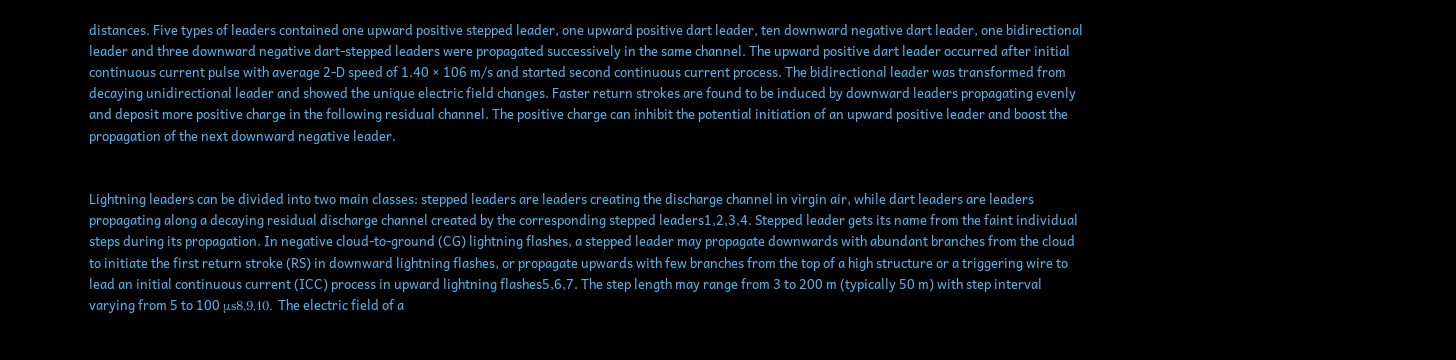distances. Five types of leaders contained one upward positive stepped leader, one upward positive dart leader, ten downward negative dart leader, one bidirectional leader and three downward negative dart-stepped leaders were propagated successively in the same channel. The upward positive dart leader occurred after initial continuous current pulse with average 2-D speed of 1.40 × 106 m/s and started second continuous current process. The bidirectional leader was transformed from decaying unidirectional leader and showed the unique electric field changes. Faster return strokes are found to be induced by downward leaders propagating evenly and deposit more positive charge in the following residual channel. The positive charge can inhibit the potential initiation of an upward positive leader and boost the propagation of the next downward negative leader.


Lightning leaders can be divided into two main classes: stepped leaders are leaders creating the discharge channel in virgin air, while dart leaders are leaders propagating along a decaying residual discharge channel created by the corresponding stepped leaders1,2,3,4. Stepped leader gets its name from the faint individual steps during its propagation. In negative cloud-to-ground (CG) lightning flashes, a stepped leader may propagate downwards with abundant branches from the cloud to initiate the first return stroke (RS) in downward lightning flashes, or propagate upwards with few branches from the top of a high structure or a triggering wire to lead an initial continuous current (ICC) process in upward lightning flashes5,6,7. The step length may range from 3 to 200 m (typically 50 m) with step interval varying from 5 to 100 μs8,9,10. The electric field of a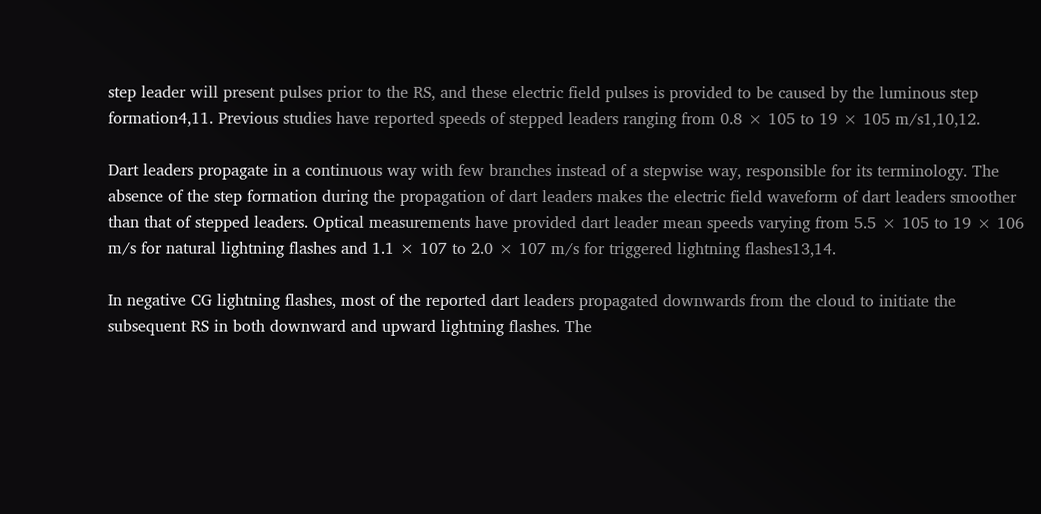step leader will present pulses prior to the RS, and these electric field pulses is provided to be caused by the luminous step formation4,11. Previous studies have reported speeds of stepped leaders ranging from 0.8 × 105 to 19 × 105 m/s1,10,12.

Dart leaders propagate in a continuous way with few branches instead of a stepwise way, responsible for its terminology. The absence of the step formation during the propagation of dart leaders makes the electric field waveform of dart leaders smoother than that of stepped leaders. Optical measurements have provided dart leader mean speeds varying from 5.5 × 105 to 19 × 106 m/s for natural lightning flashes and 1.1 × 107 to 2.0 × 107 m/s for triggered lightning flashes13,14.

In negative CG lightning flashes, most of the reported dart leaders propagated downwards from the cloud to initiate the subsequent RS in both downward and upward lightning flashes. The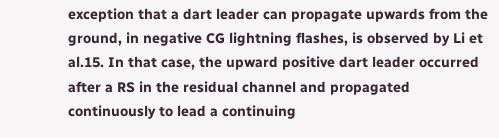exception that a dart leader can propagate upwards from the ground, in negative CG lightning flashes, is observed by Li et al.15. In that case, the upward positive dart leader occurred after a RS in the residual channel and propagated continuously to lead a continuing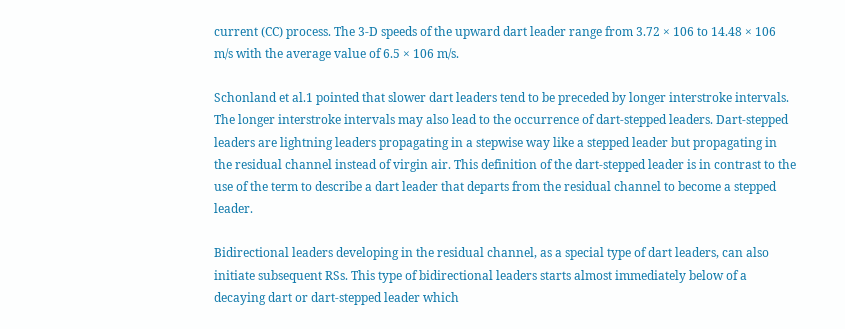current (CC) process. The 3-D speeds of the upward dart leader range from 3.72 × 106 to 14.48 × 106 m/s with the average value of 6.5 × 106 m/s.

Schonland et al.1 pointed that slower dart leaders tend to be preceded by longer interstroke intervals. The longer interstroke intervals may also lead to the occurrence of dart-stepped leaders. Dart-stepped leaders are lightning leaders propagating in a stepwise way like a stepped leader but propagating in the residual channel instead of virgin air. This definition of the dart-stepped leader is in contrast to the use of the term to describe a dart leader that departs from the residual channel to become a stepped leader.

Bidirectional leaders developing in the residual channel, as a special type of dart leaders, can also initiate subsequent RSs. This type of bidirectional leaders starts almost immediately below of a decaying dart or dart-stepped leader which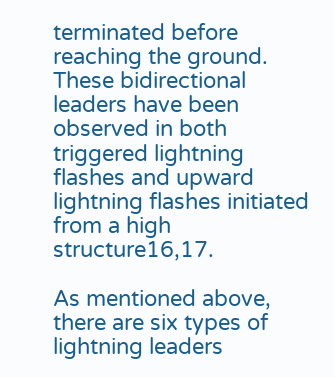terminated before reaching the ground. These bidirectional leaders have been observed in both triggered lightning flashes and upward lightning flashes initiated from a high structure16,17.

As mentioned above, there are six types of lightning leaders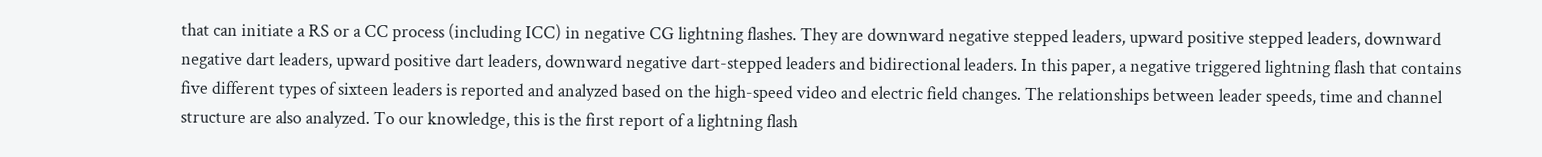that can initiate a RS or a CC process (including ICC) in negative CG lightning flashes. They are downward negative stepped leaders, upward positive stepped leaders, downward negative dart leaders, upward positive dart leaders, downward negative dart-stepped leaders and bidirectional leaders. In this paper, a negative triggered lightning flash that contains five different types of sixteen leaders is reported and analyzed based on the high-speed video and electric field changes. The relationships between leader speeds, time and channel structure are also analyzed. To our knowledge, this is the first report of a lightning flash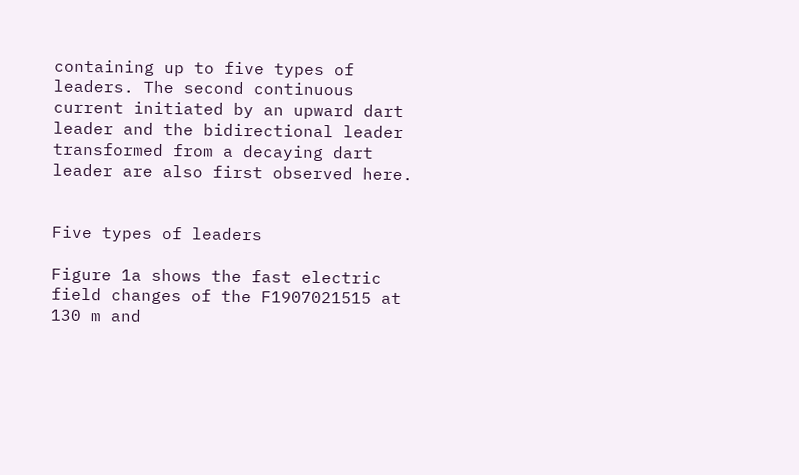containing up to five types of leaders. The second continuous current initiated by an upward dart leader and the bidirectional leader transformed from a decaying dart leader are also first observed here.


Five types of leaders

Figure 1a shows the fast electric field changes of the F1907021515 at 130 m and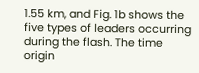1.55 km, and Fig. 1b shows the five types of leaders occurring during the flash. The time origin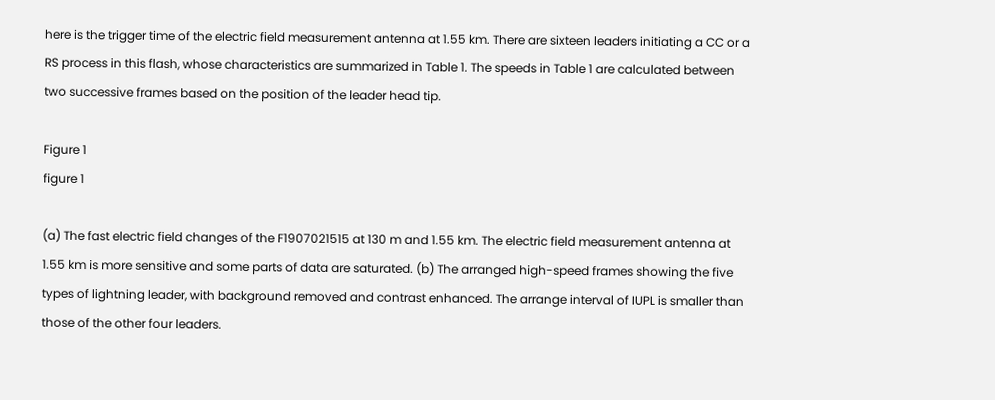here is the trigger time of the electric field measurement antenna at 1.55 km. There are sixteen leaders initiating a CC or a RS process in this flash, whose characteristics are summarized in Table 1. The speeds in Table 1 are calculated between two successive frames based on the position of the leader head tip.

Figure 1
figure 1

(a) The fast electric field changes of the F1907021515 at 130 m and 1.55 km. The electric field measurement antenna at 1.55 km is more sensitive and some parts of data are saturated. (b) The arranged high-speed frames showing the five types of lightning leader, with background removed and contrast enhanced. The arrange interval of IUPL is smaller than those of the other four leaders.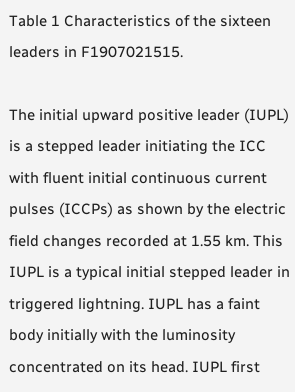Table 1 Characteristics of the sixteen leaders in F1907021515.

The initial upward positive leader (IUPL) is a stepped leader initiating the ICC with fluent initial continuous current pulses (ICCPs) as shown by the electric field changes recorded at 1.55 km. This IUPL is a typical initial stepped leader in triggered lightning. IUPL has a faint body initially with the luminosity concentrated on its head. IUPL first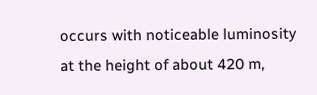occurs with noticeable luminosity at the height of about 420 m,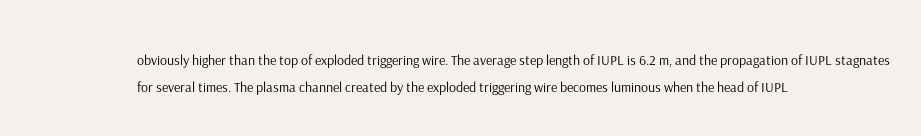obviously higher than the top of exploded triggering wire. The average step length of IUPL is 6.2 m, and the propagation of IUPL stagnates for several times. The plasma channel created by the exploded triggering wire becomes luminous when the head of IUPL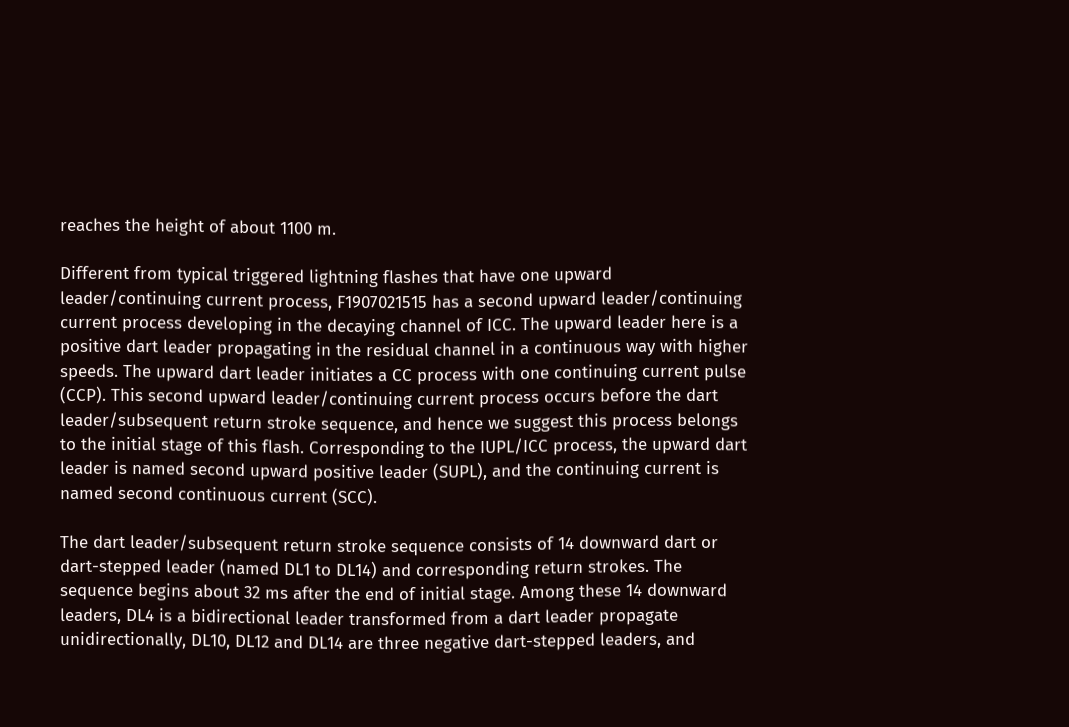reaches the height of about 1100 m.

Different from typical triggered lightning flashes that have one upward leader/continuing current process, F1907021515 has a second upward leader/continuing current process developing in the decaying channel of ICC. The upward leader here is a positive dart leader propagating in the residual channel in a continuous way with higher speeds. The upward dart leader initiates a CC process with one continuing current pulse (CCP). This second upward leader/continuing current process occurs before the dart leader/subsequent return stroke sequence, and hence we suggest this process belongs to the initial stage of this flash. Corresponding to the IUPL/ICC process, the upward dart leader is named second upward positive leader (SUPL), and the continuing current is named second continuous current (SCC).

The dart leader/subsequent return stroke sequence consists of 14 downward dart or dart-stepped leader (named DL1 to DL14) and corresponding return strokes. The sequence begins about 32 ms after the end of initial stage. Among these 14 downward leaders, DL4 is a bidirectional leader transformed from a dart leader propagate unidirectionally, DL10, DL12 and DL14 are three negative dart-stepped leaders, and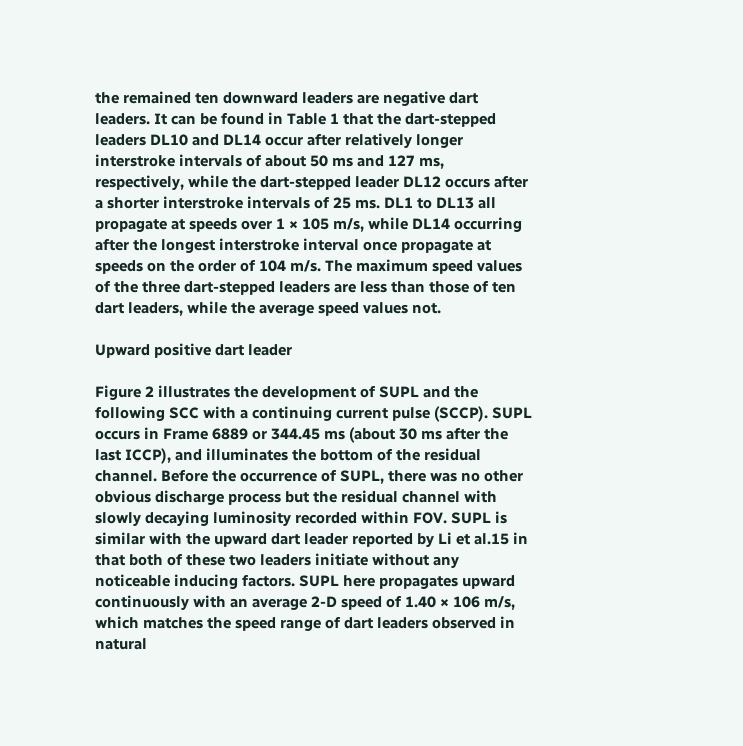the remained ten downward leaders are negative dart leaders. It can be found in Table 1 that the dart-stepped leaders DL10 and DL14 occur after relatively longer interstroke intervals of about 50 ms and 127 ms, respectively, while the dart-stepped leader DL12 occurs after a shorter interstroke intervals of 25 ms. DL1 to DL13 all propagate at speeds over 1 × 105 m/s, while DL14 occurring after the longest interstroke interval once propagate at speeds on the order of 104 m/s. The maximum speed values of the three dart-stepped leaders are less than those of ten dart leaders, while the average speed values not.

Upward positive dart leader

Figure 2 illustrates the development of SUPL and the following SCC with a continuing current pulse (SCCP). SUPL occurs in Frame 6889 or 344.45 ms (about 30 ms after the last ICCP), and illuminates the bottom of the residual channel. Before the occurrence of SUPL, there was no other obvious discharge process but the residual channel with slowly decaying luminosity recorded within FOV. SUPL is similar with the upward dart leader reported by Li et al.15 in that both of these two leaders initiate without any noticeable inducing factors. SUPL here propagates upward continuously with an average 2-D speed of 1.40 × 106 m/s, which matches the speed range of dart leaders observed in natural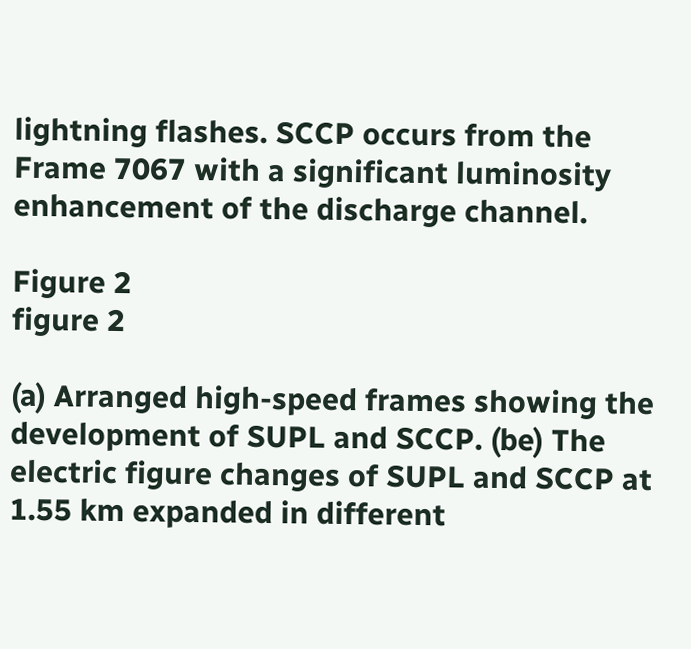lightning flashes. SCCP occurs from the Frame 7067 with a significant luminosity enhancement of the discharge channel.

Figure 2
figure 2

(a) Arranged high-speed frames showing the development of SUPL and SCCP. (be) The electric figure changes of SUPL and SCCP at 1.55 km expanded in different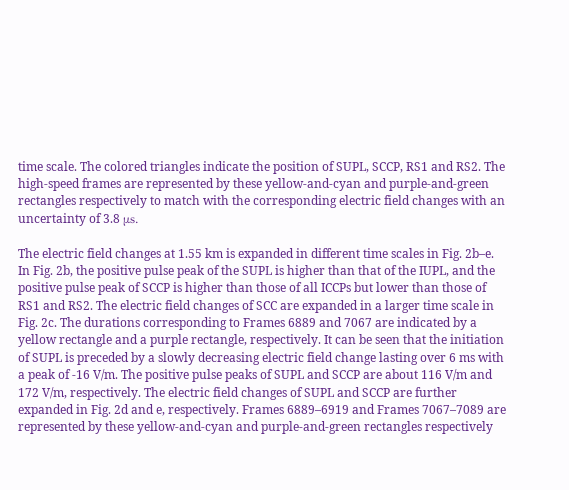time scale. The colored triangles indicate the position of SUPL, SCCP, RS1 and RS2. The high-speed frames are represented by these yellow-and-cyan and purple-and-green rectangles respectively to match with the corresponding electric field changes with an uncertainty of 3.8 μs.

The electric field changes at 1.55 km is expanded in different time scales in Fig. 2b–e. In Fig. 2b, the positive pulse peak of the SUPL is higher than that of the IUPL, and the positive pulse peak of SCCP is higher than those of all ICCPs but lower than those of RS1 and RS2. The electric field changes of SCC are expanded in a larger time scale in Fig. 2c. The durations corresponding to Frames 6889 and 7067 are indicated by a yellow rectangle and a purple rectangle, respectively. It can be seen that the initiation of SUPL is preceded by a slowly decreasing electric field change lasting over 6 ms with a peak of -16 V/m. The positive pulse peaks of SUPL and SCCP are about 116 V/m and 172 V/m, respectively. The electric field changes of SUPL and SCCP are further expanded in Fig. 2d and e, respectively. Frames 6889–6919 and Frames 7067–7089 are represented by these yellow-and-cyan and purple-and-green rectangles respectively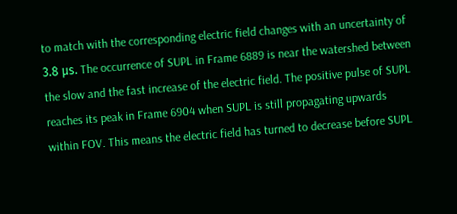to match with the corresponding electric field changes with an uncertainty of 3.8 μs. The occurrence of SUPL in Frame 6889 is near the watershed between the slow and the fast increase of the electric field. The positive pulse of SUPL reaches its peak in Frame 6904 when SUPL is still propagating upwards within FOV. This means the electric field has turned to decrease before SUPL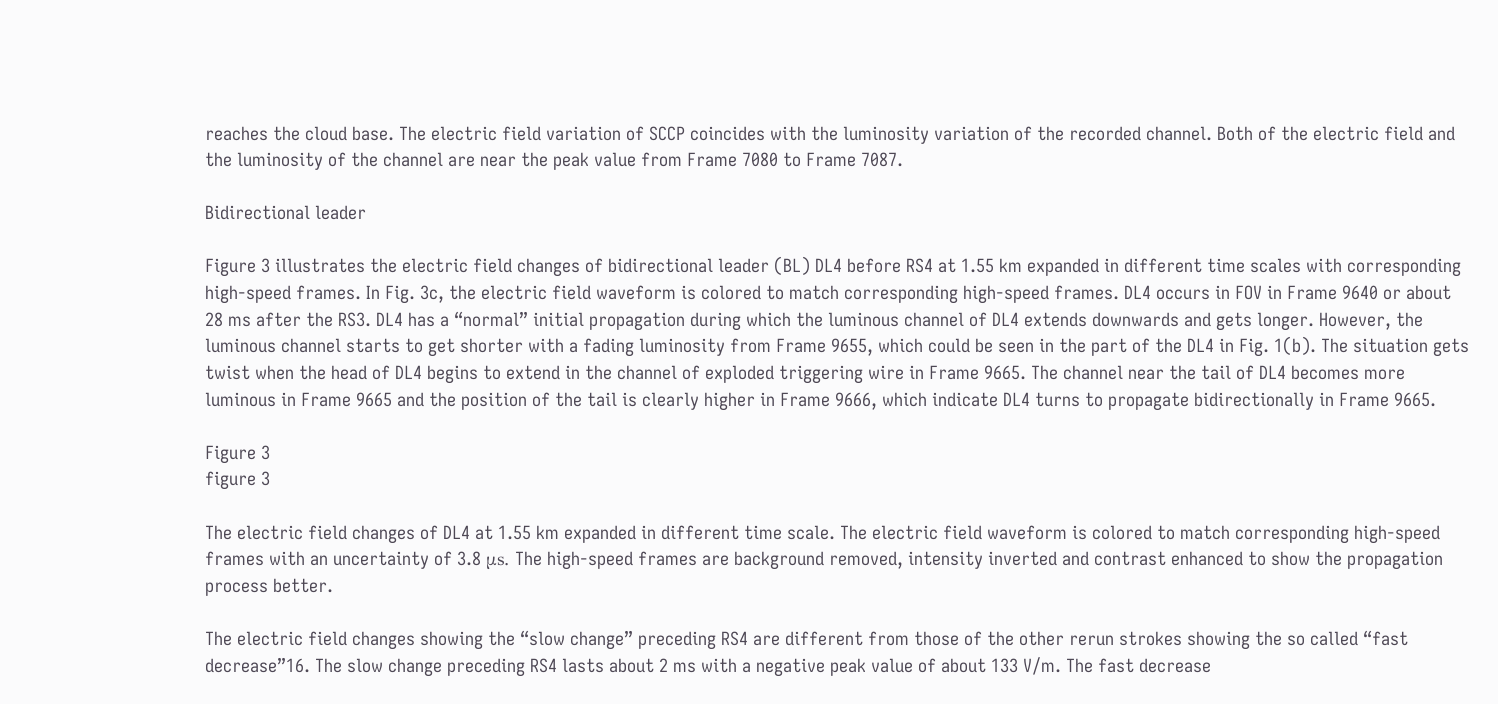reaches the cloud base. The electric field variation of SCCP coincides with the luminosity variation of the recorded channel. Both of the electric field and the luminosity of the channel are near the peak value from Frame 7080 to Frame 7087.

Bidirectional leader

Figure 3 illustrates the electric field changes of bidirectional leader (BL) DL4 before RS4 at 1.55 km expanded in different time scales with corresponding high-speed frames. In Fig. 3c, the electric field waveform is colored to match corresponding high-speed frames. DL4 occurs in FOV in Frame 9640 or about 28 ms after the RS3. DL4 has a “normal” initial propagation during which the luminous channel of DL4 extends downwards and gets longer. However, the luminous channel starts to get shorter with a fading luminosity from Frame 9655, which could be seen in the part of the DL4 in Fig. 1(b). The situation gets twist when the head of DL4 begins to extend in the channel of exploded triggering wire in Frame 9665. The channel near the tail of DL4 becomes more luminous in Frame 9665 and the position of the tail is clearly higher in Frame 9666, which indicate DL4 turns to propagate bidirectionally in Frame 9665.

Figure 3
figure 3

The electric field changes of DL4 at 1.55 km expanded in different time scale. The electric field waveform is colored to match corresponding high-speed frames with an uncertainty of 3.8 μs. The high-speed frames are background removed, intensity inverted and contrast enhanced to show the propagation process better.

The electric field changes showing the “slow change” preceding RS4 are different from those of the other rerun strokes showing the so called “fast decrease”16. The slow change preceding RS4 lasts about 2 ms with a negative peak value of about 133 V/m. The fast decrease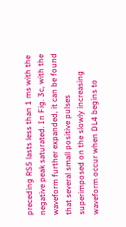preceding RS5 lasts less than 1 ms with the negative peak saturated. In Fig. 3c, with the waveform further expanded, it can be found that several small positive pulses superimposed on the slowly increasing waveform occur when DL4 begins to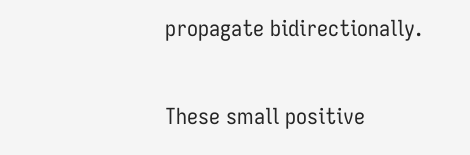propagate bidirectionally.

These small positive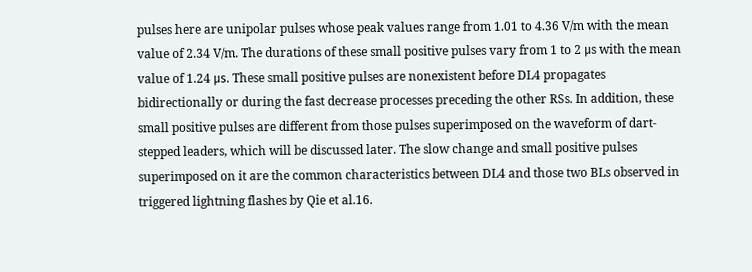pulses here are unipolar pulses whose peak values range from 1.01 to 4.36 V/m with the mean value of 2.34 V/m. The durations of these small positive pulses vary from 1 to 2 μs with the mean value of 1.24 μs. These small positive pulses are nonexistent before DL4 propagates bidirectionally or during the fast decrease processes preceding the other RSs. In addition, these small positive pulses are different from those pulses superimposed on the waveform of dart-stepped leaders, which will be discussed later. The slow change and small positive pulses superimposed on it are the common characteristics between DL4 and those two BLs observed in triggered lightning flashes by Qie et al.16.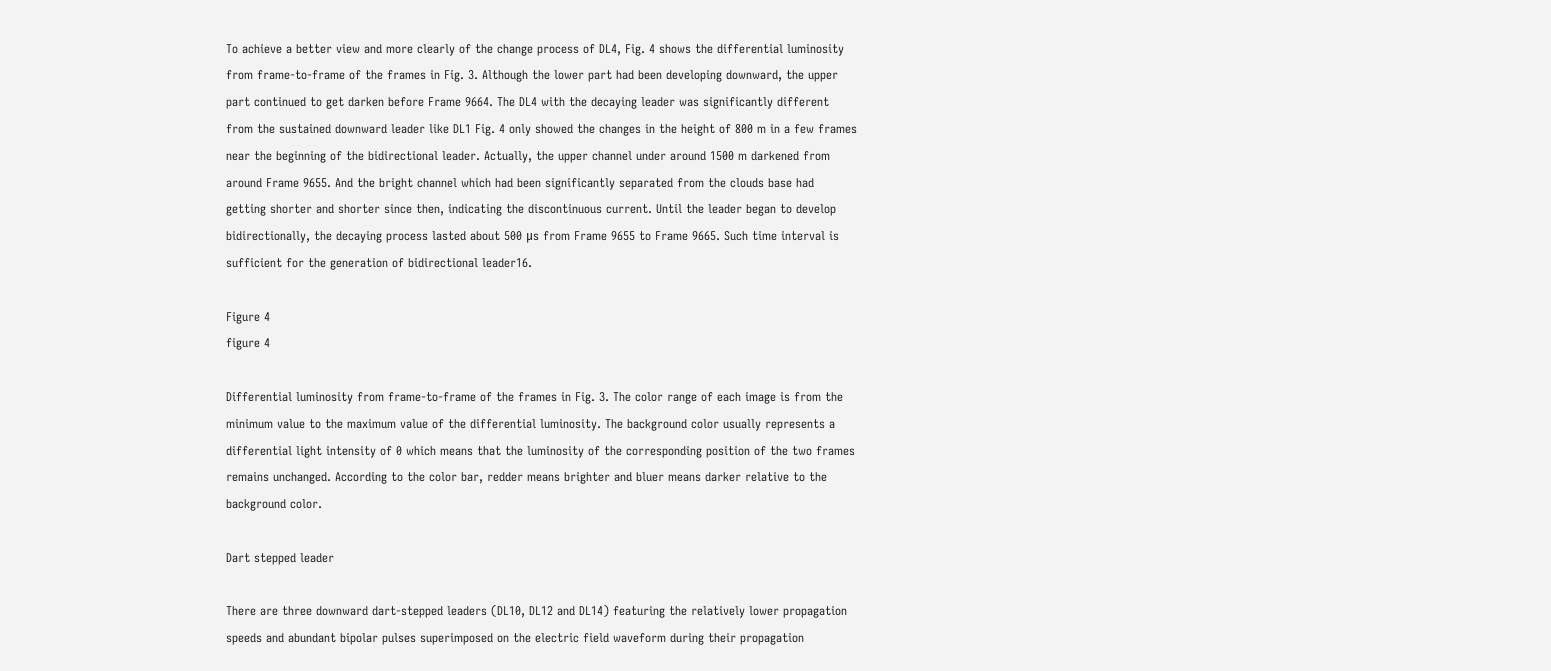To achieve a better view and more clearly of the change process of DL4, Fig. 4 shows the differential luminosity from frame-to-frame of the frames in Fig. 3. Although the lower part had been developing downward, the upper part continued to get darken before Frame 9664. The DL4 with the decaying leader was significantly different from the sustained downward leader like DL1 Fig. 4 only showed the changes in the height of 800 m in a few frames near the beginning of the bidirectional leader. Actually, the upper channel under around 1500 m darkened from around Frame 9655. And the bright channel which had been significantly separated from the clouds base had getting shorter and shorter since then, indicating the discontinuous current. Until the leader began to develop bidirectionally, the decaying process lasted about 500 μs from Frame 9655 to Frame 9665. Such time interval is sufficient for the generation of bidirectional leader16.

Figure 4
figure 4

Differential luminosity from frame-to-frame of the frames in Fig. 3. The color range of each image is from the minimum value to the maximum value of the differential luminosity. The background color usually represents a differential light intensity of 0 which means that the luminosity of the corresponding position of the two frames remains unchanged. According to the color bar, redder means brighter and bluer means darker relative to the background color.

Dart stepped leader

There are three downward dart-stepped leaders (DL10, DL12 and DL14) featuring the relatively lower propagation speeds and abundant bipolar pulses superimposed on the electric field waveform during their propagation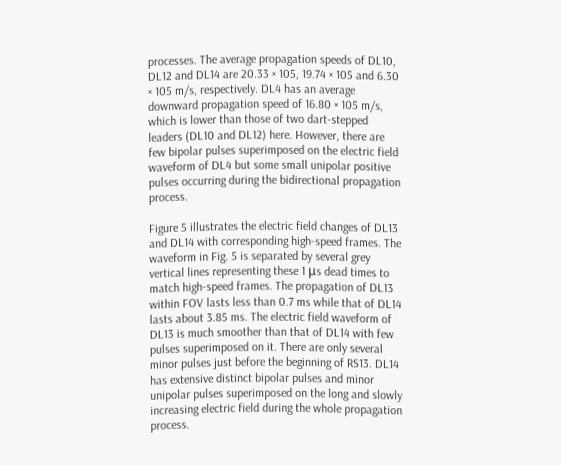processes. The average propagation speeds of DL10, DL12 and DL14 are 20.33 × 105, 19.74 × 105 and 6.30 × 105 m/s, respectively. DL4 has an average downward propagation speed of 16.80 × 105 m/s, which is lower than those of two dart-stepped leaders (DL10 and DL12) here. However, there are few bipolar pulses superimposed on the electric field waveform of DL4 but some small unipolar positive pulses occurring during the bidirectional propagation process.

Figure 5 illustrates the electric field changes of DL13 and DL14 with corresponding high-speed frames. The waveform in Fig. 5 is separated by several grey vertical lines representing these 1 μs dead times to match high-speed frames. The propagation of DL13 within FOV lasts less than 0.7 ms while that of DL14 lasts about 3.85 ms. The electric field waveform of DL13 is much smoother than that of DL14 with few pulses superimposed on it. There are only several minor pulses just before the beginning of RS13. DL14 has extensive distinct bipolar pulses and minor unipolar pulses superimposed on the long and slowly increasing electric field during the whole propagation process.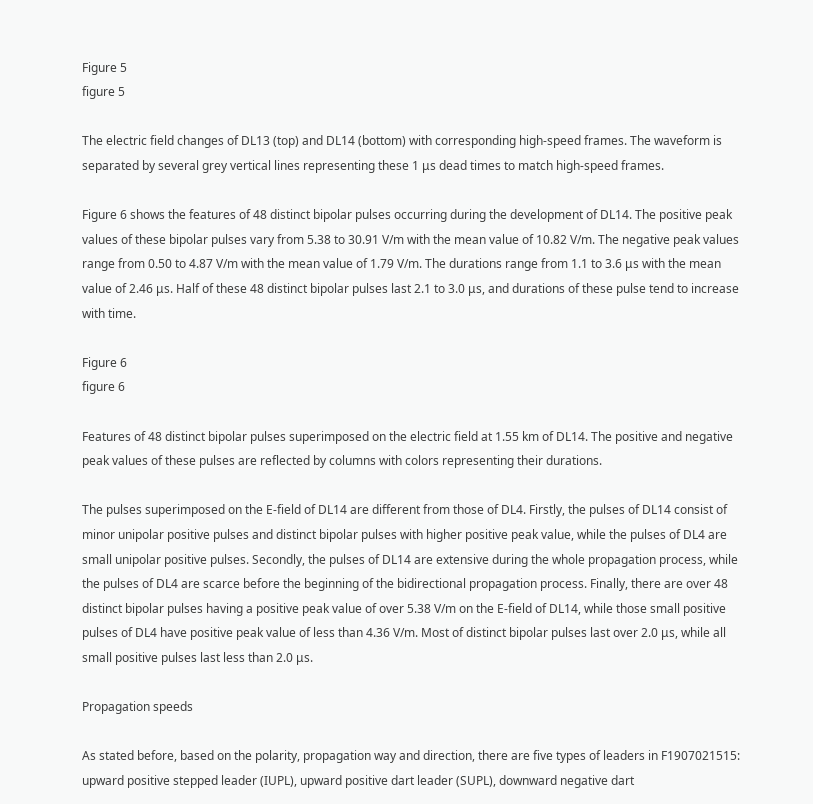Figure 5
figure 5

The electric field changes of DL13 (top) and DL14 (bottom) with corresponding high-speed frames. The waveform is separated by several grey vertical lines representing these 1 μs dead times to match high-speed frames.

Figure 6 shows the features of 48 distinct bipolar pulses occurring during the development of DL14. The positive peak values of these bipolar pulses vary from 5.38 to 30.91 V/m with the mean value of 10.82 V/m. The negative peak values range from 0.50 to 4.87 V/m with the mean value of 1.79 V/m. The durations range from 1.1 to 3.6 μs with the mean value of 2.46 μs. Half of these 48 distinct bipolar pulses last 2.1 to 3.0 μs, and durations of these pulse tend to increase with time.

Figure 6
figure 6

Features of 48 distinct bipolar pulses superimposed on the electric field at 1.55 km of DL14. The positive and negative peak values of these pulses are reflected by columns with colors representing their durations.

The pulses superimposed on the E-field of DL14 are different from those of DL4. Firstly, the pulses of DL14 consist of minor unipolar positive pulses and distinct bipolar pulses with higher positive peak value, while the pulses of DL4 are small unipolar positive pulses. Secondly, the pulses of DL14 are extensive during the whole propagation process, while the pulses of DL4 are scarce before the beginning of the bidirectional propagation process. Finally, there are over 48 distinct bipolar pulses having a positive peak value of over 5.38 V/m on the E-field of DL14, while those small positive pulses of DL4 have positive peak value of less than 4.36 V/m. Most of distinct bipolar pulses last over 2.0 μs, while all small positive pulses last less than 2.0 μs.

Propagation speeds

As stated before, based on the polarity, propagation way and direction, there are five types of leaders in F1907021515: upward positive stepped leader (IUPL), upward positive dart leader (SUPL), downward negative dart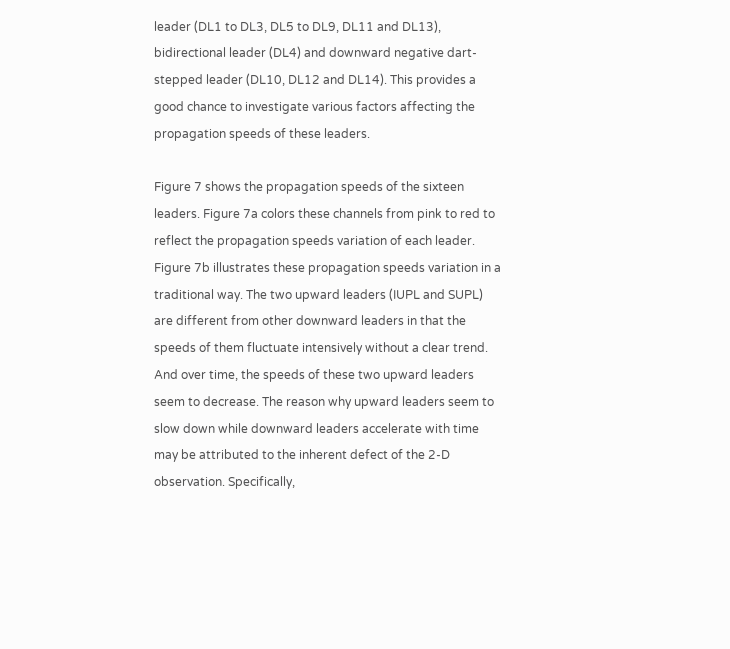leader (DL1 to DL3, DL5 to DL9, DL11 and DL13), bidirectional leader (DL4) and downward negative dart-stepped leader (DL10, DL12 and DL14). This provides a good chance to investigate various factors affecting the propagation speeds of these leaders.

Figure 7 shows the propagation speeds of the sixteen leaders. Figure 7a colors these channels from pink to red to reflect the propagation speeds variation of each leader. Figure 7b illustrates these propagation speeds variation in a traditional way. The two upward leaders (IUPL and SUPL) are different from other downward leaders in that the speeds of them fluctuate intensively without a clear trend. And over time, the speeds of these two upward leaders seem to decrease. The reason why upward leaders seem to slow down while downward leaders accelerate with time may be attributed to the inherent defect of the 2-D observation. Specifically,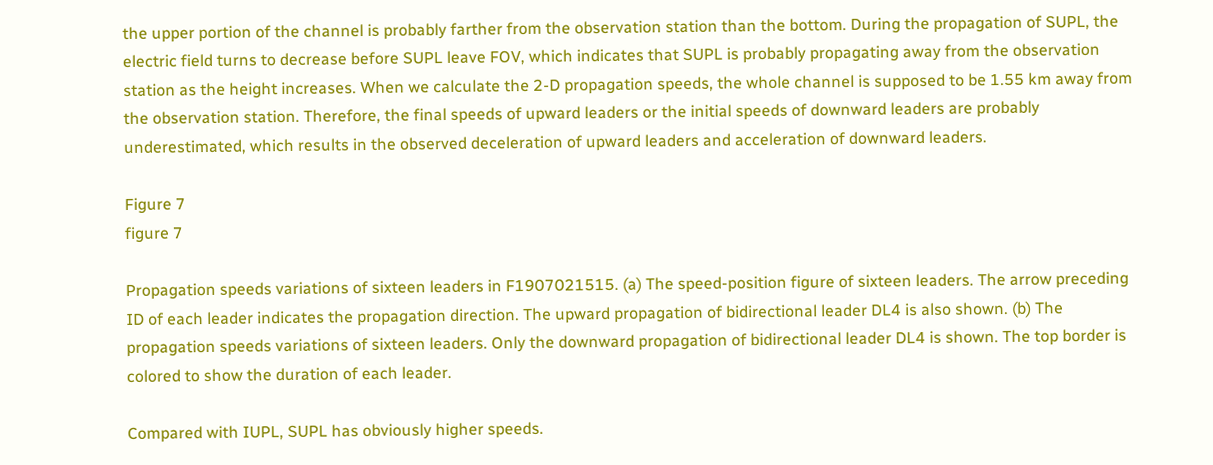the upper portion of the channel is probably farther from the observation station than the bottom. During the propagation of SUPL, the electric field turns to decrease before SUPL leave FOV, which indicates that SUPL is probably propagating away from the observation station as the height increases. When we calculate the 2-D propagation speeds, the whole channel is supposed to be 1.55 km away from the observation station. Therefore, the final speeds of upward leaders or the initial speeds of downward leaders are probably underestimated, which results in the observed deceleration of upward leaders and acceleration of downward leaders.

Figure 7
figure 7

Propagation speeds variations of sixteen leaders in F1907021515. (a) The speed-position figure of sixteen leaders. The arrow preceding ID of each leader indicates the propagation direction. The upward propagation of bidirectional leader DL4 is also shown. (b) The propagation speeds variations of sixteen leaders. Only the downward propagation of bidirectional leader DL4 is shown. The top border is colored to show the duration of each leader.

Compared with IUPL, SUPL has obviously higher speeds.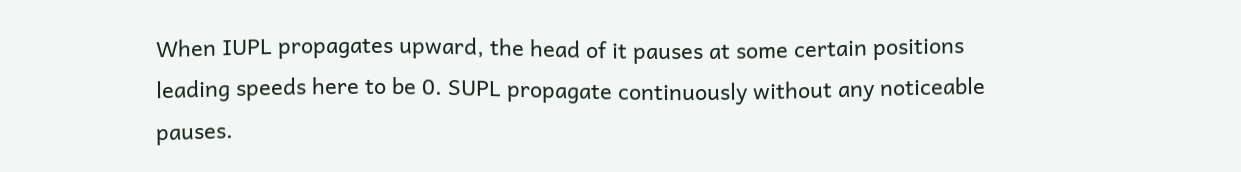When IUPL propagates upward, the head of it pauses at some certain positions leading speeds here to be 0. SUPL propagate continuously without any noticeable pauses.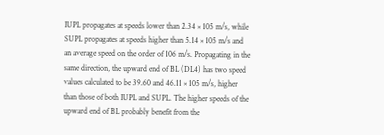IUPL propagates at speeds lower than 2.34 × 105 m/s, while SUPL propagates at speeds higher than 5.14 × 105 m/s and an average speed on the order of 106 m/s. Propagating in the same direction, the upward end of BL (DL4) has two speed values calculated to be 39.60 and 46.11 × 105 m/s, higher than those of both IUPL and SUPL. The higher speeds of the upward end of BL probably benefit from the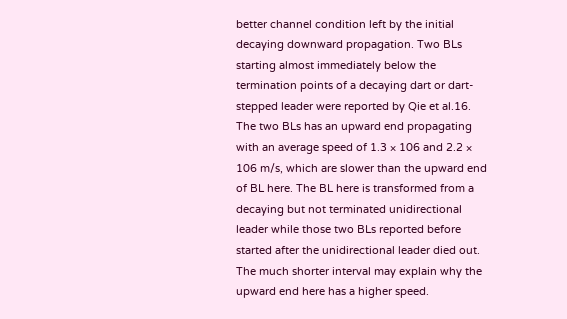better channel condition left by the initial decaying downward propagation. Two BLs starting almost immediately below the termination points of a decaying dart or dart-stepped leader were reported by Qie et al.16. The two BLs has an upward end propagating with an average speed of 1.3 × 106 and 2.2 × 106 m/s, which are slower than the upward end of BL here. The BL here is transformed from a decaying but not terminated unidirectional leader while those two BLs reported before started after the unidirectional leader died out. The much shorter interval may explain why the upward end here has a higher speed.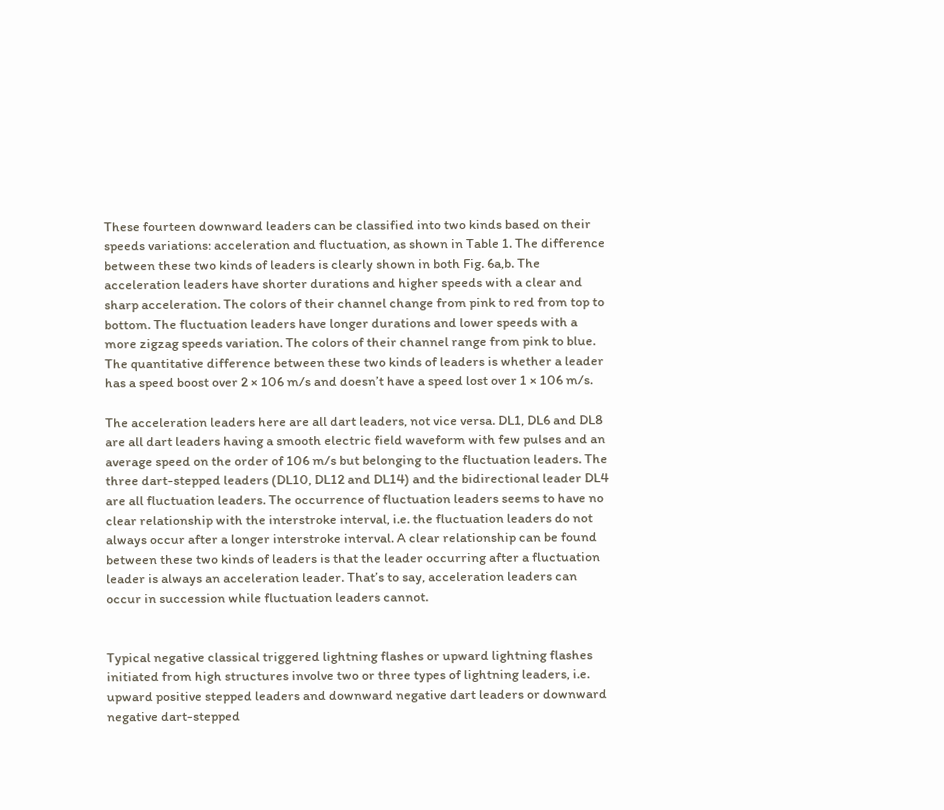These fourteen downward leaders can be classified into two kinds based on their speeds variations: acceleration and fluctuation, as shown in Table 1. The difference between these two kinds of leaders is clearly shown in both Fig. 6a,b. The acceleration leaders have shorter durations and higher speeds with a clear and sharp acceleration. The colors of their channel change from pink to red from top to bottom. The fluctuation leaders have longer durations and lower speeds with a more zigzag speeds variation. The colors of their channel range from pink to blue. The quantitative difference between these two kinds of leaders is whether a leader has a speed boost over 2 × 106 m/s and doesn’t have a speed lost over 1 × 106 m/s.

The acceleration leaders here are all dart leaders, not vice versa. DL1, DL6 and DL8 are all dart leaders having a smooth electric field waveform with few pulses and an average speed on the order of 106 m/s but belonging to the fluctuation leaders. The three dart-stepped leaders (DL10, DL12 and DL14) and the bidirectional leader DL4 are all fluctuation leaders. The occurrence of fluctuation leaders seems to have no clear relationship with the interstroke interval, i.e. the fluctuation leaders do not always occur after a longer interstroke interval. A clear relationship can be found between these two kinds of leaders is that the leader occurring after a fluctuation leader is always an acceleration leader. That’s to say, acceleration leaders can occur in succession while fluctuation leaders cannot.


Typical negative classical triggered lightning flashes or upward lightning flashes initiated from high structures involve two or three types of lightning leaders, i.e. upward positive stepped leaders and downward negative dart leaders or downward negative dart-stepped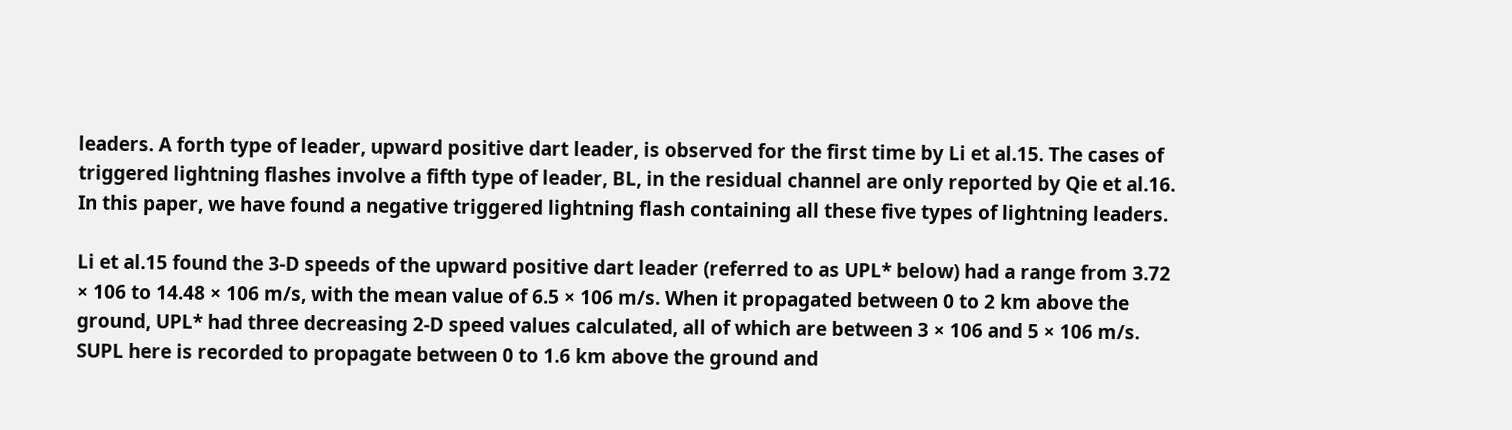leaders. A forth type of leader, upward positive dart leader, is observed for the first time by Li et al.15. The cases of triggered lightning flashes involve a fifth type of leader, BL, in the residual channel are only reported by Qie et al.16. In this paper, we have found a negative triggered lightning flash containing all these five types of lightning leaders.

Li et al.15 found the 3-D speeds of the upward positive dart leader (referred to as UPL* below) had a range from 3.72 × 106 to 14.48 × 106 m/s, with the mean value of 6.5 × 106 m/s. When it propagated between 0 to 2 km above the ground, UPL* had three decreasing 2-D speed values calculated, all of which are between 3 × 106 and 5 × 106 m/s. SUPL here is recorded to propagate between 0 to 1.6 km above the ground and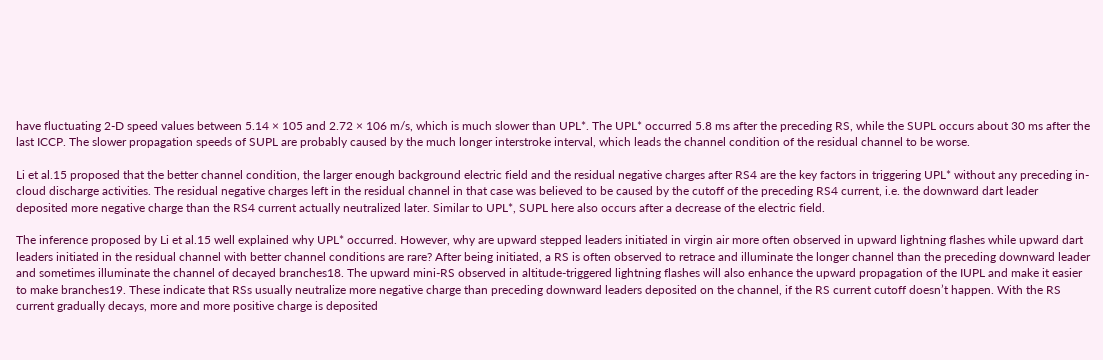have fluctuating 2-D speed values between 5.14 × 105 and 2.72 × 106 m/s, which is much slower than UPL*. The UPL* occurred 5.8 ms after the preceding RS, while the SUPL occurs about 30 ms after the last ICCP. The slower propagation speeds of SUPL are probably caused by the much longer interstroke interval, which leads the channel condition of the residual channel to be worse.

Li et al.15 proposed that the better channel condition, the larger enough background electric field and the residual negative charges after RS4 are the key factors in triggering UPL* without any preceding in-cloud discharge activities. The residual negative charges left in the residual channel in that case was believed to be caused by the cutoff of the preceding RS4 current, i.e. the downward dart leader deposited more negative charge than the RS4 current actually neutralized later. Similar to UPL*, SUPL here also occurs after a decrease of the electric field.

The inference proposed by Li et al.15 well explained why UPL* occurred. However, why are upward stepped leaders initiated in virgin air more often observed in upward lightning flashes while upward dart leaders initiated in the residual channel with better channel conditions are rare? After being initiated, a RS is often observed to retrace and illuminate the longer channel than the preceding downward leader and sometimes illuminate the channel of decayed branches18. The upward mini-RS observed in altitude-triggered lightning flashes will also enhance the upward propagation of the IUPL and make it easier to make branches19. These indicate that RSs usually neutralize more negative charge than preceding downward leaders deposited on the channel, if the RS current cutoff doesn’t happen. With the RS current gradually decays, more and more positive charge is deposited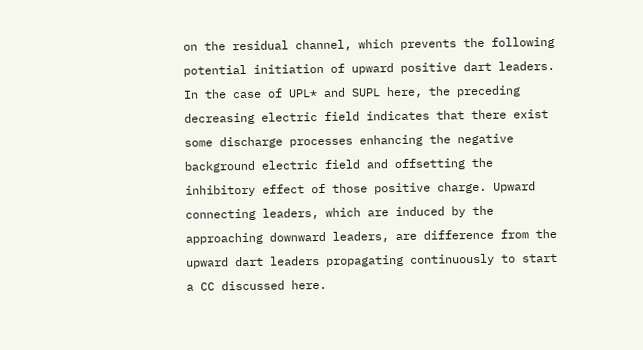on the residual channel, which prevents the following potential initiation of upward positive dart leaders. In the case of UPL* and SUPL here, the preceding decreasing electric field indicates that there exist some discharge processes enhancing the negative background electric field and offsetting the inhibitory effect of those positive charge. Upward connecting leaders, which are induced by the approaching downward leaders, are difference from the upward dart leaders propagating continuously to start a CC discussed here.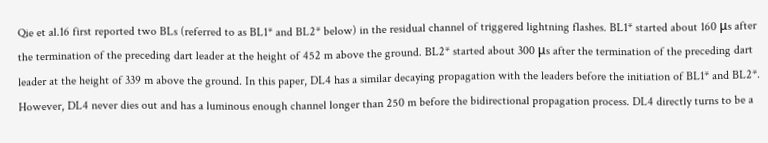Qie et al.16 first reported two BLs (referred to as BL1* and BL2* below) in the residual channel of triggered lightning flashes. BL1* started about 160 μs after the termination of the preceding dart leader at the height of 452 m above the ground. BL2* started about 300 μs after the termination of the preceding dart leader at the height of 339 m above the ground. In this paper, DL4 has a similar decaying propagation with the leaders before the initiation of BL1* and BL2*. However, DL4 never dies out and has a luminous enough channel longer than 250 m before the bidirectional propagation process. DL4 directly turns to be a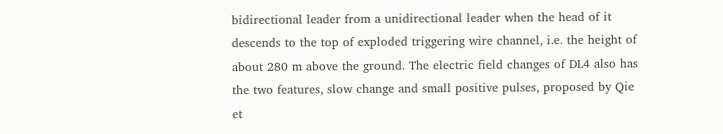bidirectional leader from a unidirectional leader when the head of it descends to the top of exploded triggering wire channel, i.e. the height of about 280 m above the ground. The electric field changes of DL4 also has the two features, slow change and small positive pulses, proposed by Qie et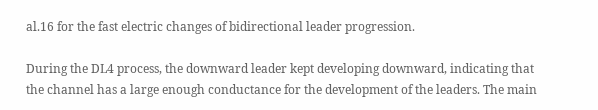al.16 for the fast electric changes of bidirectional leader progression.

During the DL4 process, the downward leader kept developing downward, indicating that the channel has a large enough conductance for the development of the leaders. The main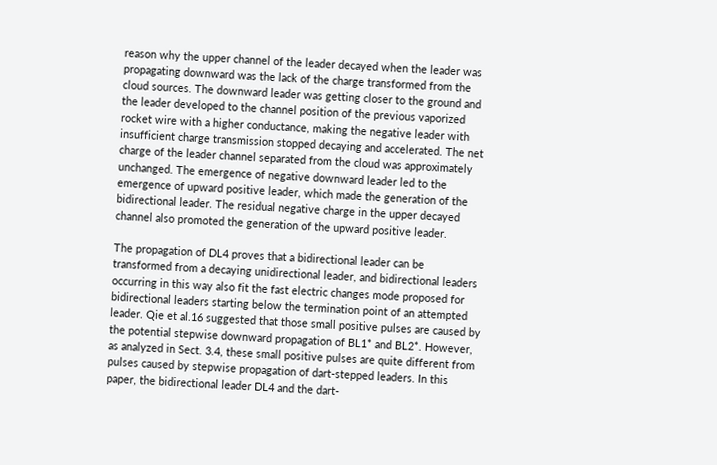reason why the upper channel of the leader decayed when the leader was propagating downward was the lack of the charge transformed from the cloud sources. The downward leader was getting closer to the ground and the leader developed to the channel position of the previous vaporized rocket wire with a higher conductance, making the negative leader with insufficient charge transmission stopped decaying and accelerated. The net charge of the leader channel separated from the cloud was approximately unchanged. The emergence of negative downward leader led to the emergence of upward positive leader, which made the generation of the bidirectional leader. The residual negative charge in the upper decayed channel also promoted the generation of the upward positive leader.

The propagation of DL4 proves that a bidirectional leader can be transformed from a decaying unidirectional leader, and bidirectional leaders occurring in this way also fit the fast electric changes mode proposed for bidirectional leaders starting below the termination point of an attempted leader. Qie et al.16 suggested that those small positive pulses are caused by the potential stepwise downward propagation of BL1* and BL2*. However, as analyzed in Sect. 3.4, these small positive pulses are quite different from pulses caused by stepwise propagation of dart-stepped leaders. In this paper, the bidirectional leader DL4 and the dart-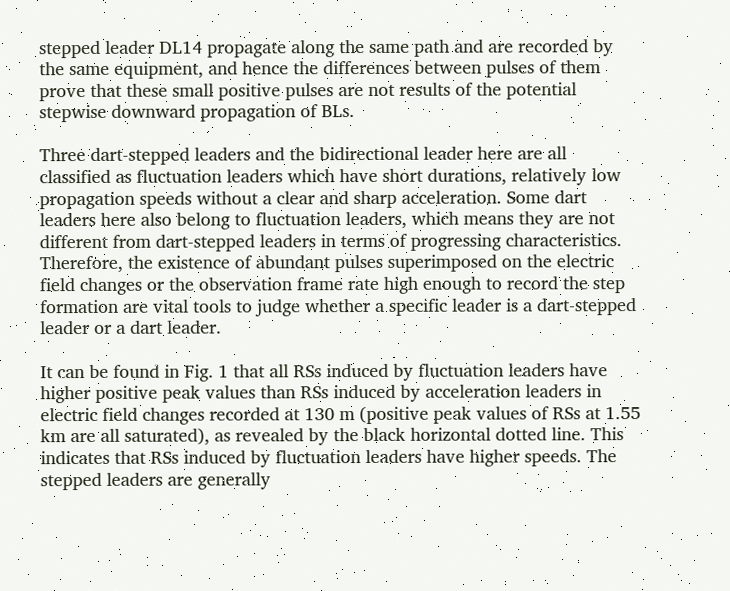stepped leader DL14 propagate along the same path and are recorded by the same equipment, and hence the differences between pulses of them prove that these small positive pulses are not results of the potential stepwise downward propagation of BLs.

Three dart-stepped leaders and the bidirectional leader here are all classified as fluctuation leaders which have short durations, relatively low propagation speeds without a clear and sharp acceleration. Some dart leaders here also belong to fluctuation leaders, which means they are not different from dart-stepped leaders in terms of progressing characteristics. Therefore, the existence of abundant pulses superimposed on the electric field changes or the observation frame rate high enough to record the step formation are vital tools to judge whether a specific leader is a dart-stepped leader or a dart leader.

It can be found in Fig. 1 that all RSs induced by fluctuation leaders have higher positive peak values than RSs induced by acceleration leaders in electric field changes recorded at 130 m (positive peak values of RSs at 1.55 km are all saturated), as revealed by the black horizontal dotted line. This indicates that RSs induced by fluctuation leaders have higher speeds. The stepped leaders are generally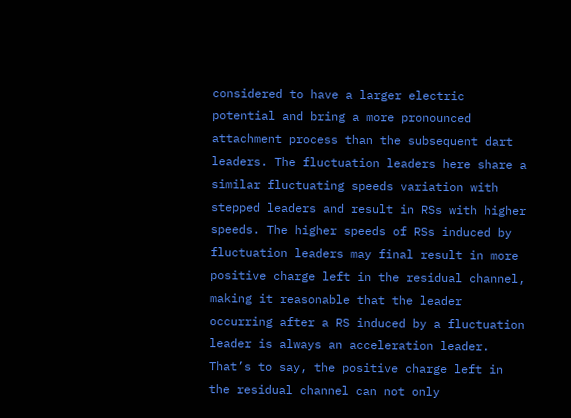considered to have a larger electric potential and bring a more pronounced attachment process than the subsequent dart leaders. The fluctuation leaders here share a similar fluctuating speeds variation with stepped leaders and result in RSs with higher speeds. The higher speeds of RSs induced by fluctuation leaders may final result in more positive charge left in the residual channel, making it reasonable that the leader occurring after a RS induced by a fluctuation leader is always an acceleration leader. That’s to say, the positive charge left in the residual channel can not only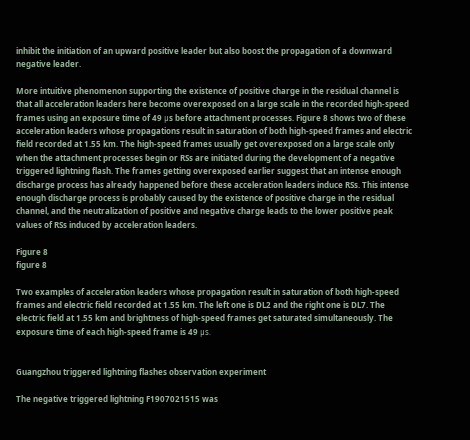inhibit the initiation of an upward positive leader but also boost the propagation of a downward negative leader.

More intuitive phenomenon supporting the existence of positive charge in the residual channel is that all acceleration leaders here become overexposed on a large scale in the recorded high-speed frames using an exposure time of 49 μs before attachment processes. Figure 8 shows two of these acceleration leaders whose propagations result in saturation of both high-speed frames and electric field recorded at 1.55 km. The high-speed frames usually get overexposed on a large scale only when the attachment processes begin or RSs are initiated during the development of a negative triggered lightning flash. The frames getting overexposed earlier suggest that an intense enough discharge process has already happened before these acceleration leaders induce RSs. This intense enough discharge process is probably caused by the existence of positive charge in the residual channel, and the neutralization of positive and negative charge leads to the lower positive peak values of RSs induced by acceleration leaders.

Figure 8
figure 8

Two examples of acceleration leaders whose propagation result in saturation of both high-speed frames and electric field recorded at 1.55 km. The left one is DL2 and the right one is DL7. The electric field at 1.55 km and brightness of high-speed frames get saturated simultaneously. The exposure time of each high-speed frame is 49 μs.


Guangzhou triggered lightning flashes observation experiment

The negative triggered lightning F1907021515 was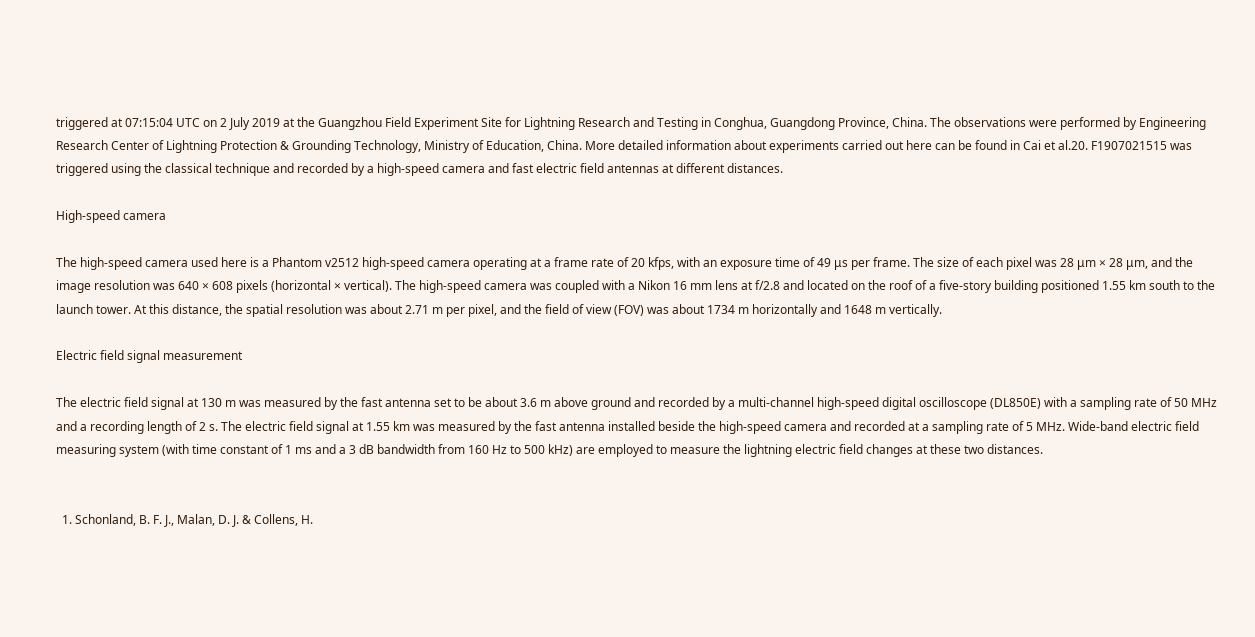triggered at 07:15:04 UTC on 2 July 2019 at the Guangzhou Field Experiment Site for Lightning Research and Testing in Conghua, Guangdong Province, China. The observations were performed by Engineering Research Center of Lightning Protection & Grounding Technology, Ministry of Education, China. More detailed information about experiments carried out here can be found in Cai et al.20. F1907021515 was triggered using the classical technique and recorded by a high-speed camera and fast electric field antennas at different distances.

High-speed camera

The high-speed camera used here is a Phantom v2512 high-speed camera operating at a frame rate of 20 kfps, with an exposure time of 49 μs per frame. The size of each pixel was 28 μm × 28 μm, and the image resolution was 640 × 608 pixels (horizontal × vertical). The high-speed camera was coupled with a Nikon 16 mm lens at f/2.8 and located on the roof of a five-story building positioned 1.55 km south to the launch tower. At this distance, the spatial resolution was about 2.71 m per pixel, and the field of view (FOV) was about 1734 m horizontally and 1648 m vertically.

Electric field signal measurement

The electric field signal at 130 m was measured by the fast antenna set to be about 3.6 m above ground and recorded by a multi-channel high-speed digital oscilloscope (DL850E) with a sampling rate of 50 MHz and a recording length of 2 s. The electric field signal at 1.55 km was measured by the fast antenna installed beside the high-speed camera and recorded at a sampling rate of 5 MHz. Wide-band electric field measuring system (with time constant of 1 ms and a 3 dB bandwidth from 160 Hz to 500 kHz) are employed to measure the lightning electric field changes at these two distances.


  1. Schonland, B. F. J., Malan, D. J. & Collens, H.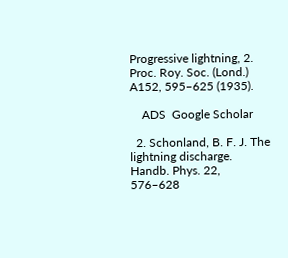Progressive lightning, 2. Proc. Roy. Soc. (Lond.) A152, 595–625 (1935).

    ADS  Google Scholar

  2. Schonland, B. F. J. The lightning discharge. Handb. Phys. 22, 576–628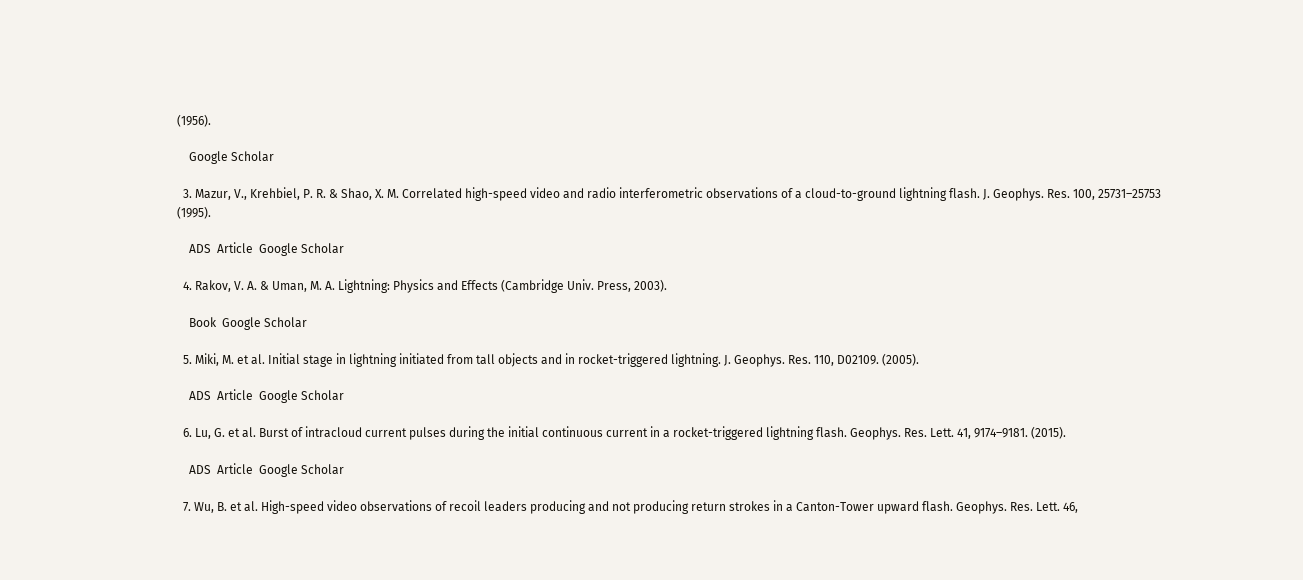(1956).

    Google Scholar

  3. Mazur, V., Krehbiel, P. R. & Shao, X. M. Correlated high-speed video and radio interferometric observations of a cloud-to-ground lightning flash. J. Geophys. Res. 100, 25731–25753 (1995).

    ADS  Article  Google Scholar

  4. Rakov, V. A. & Uman, M. A. Lightning: Physics and Effects (Cambridge Univ. Press, 2003).

    Book  Google Scholar

  5. Miki, M. et al. Initial stage in lightning initiated from tall objects and in rocket-triggered lightning. J. Geophys. Res. 110, D02109. (2005).

    ADS  Article  Google Scholar

  6. Lu, G. et al. Burst of intracloud current pulses during the initial continuous current in a rocket-triggered lightning flash. Geophys. Res. Lett. 41, 9174–9181. (2015).

    ADS  Article  Google Scholar

  7. Wu, B. et al. High-speed video observations of recoil leaders producing and not producing return strokes in a Canton-Tower upward flash. Geophys. Res. Lett. 46,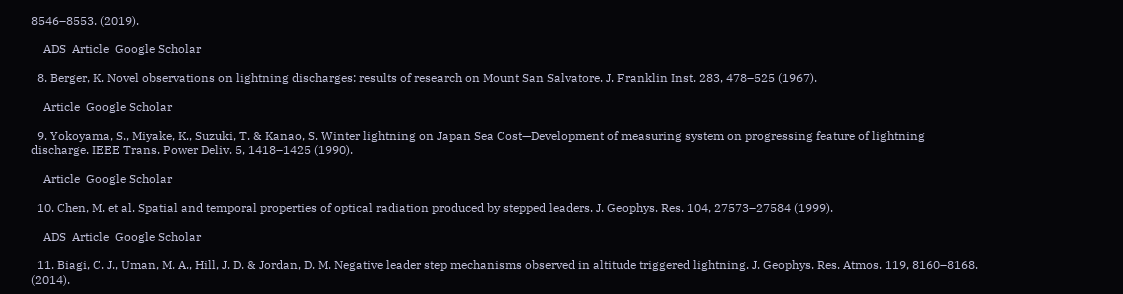8546–8553. (2019).

    ADS  Article  Google Scholar

  8. Berger, K. Novel observations on lightning discharges: results of research on Mount San Salvatore. J. Franklin Inst. 283, 478–525 (1967).

    Article  Google Scholar

  9. Yokoyama, S., Miyake, K., Suzuki, T. & Kanao, S. Winter lightning on Japan Sea Cost—Development of measuring system on progressing feature of lightning discharge. IEEE Trans. Power Deliv. 5, 1418–1425 (1990).

    Article  Google Scholar

  10. Chen, M. et al. Spatial and temporal properties of optical radiation produced by stepped leaders. J. Geophys. Res. 104, 27573–27584 (1999).

    ADS  Article  Google Scholar

  11. Biagi, C. J., Uman, M. A., Hill, J. D. & Jordan, D. M. Negative leader step mechanisms observed in altitude triggered lightning. J. Geophys. Res. Atmos. 119, 8160–8168. (2014).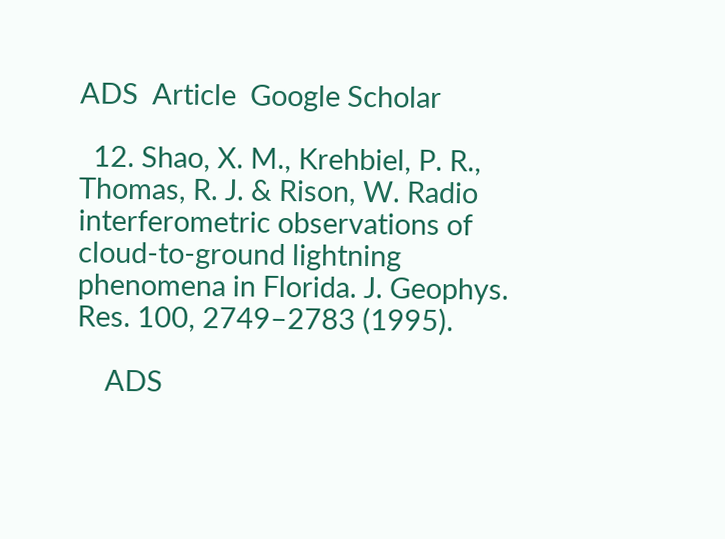ADS  Article  Google Scholar

  12. Shao, X. M., Krehbiel, P. R., Thomas, R. J. & Rison, W. Radio interferometric observations of cloud-to-ground lightning phenomena in Florida. J. Geophys. Res. 100, 2749–2783 (1995).

    ADS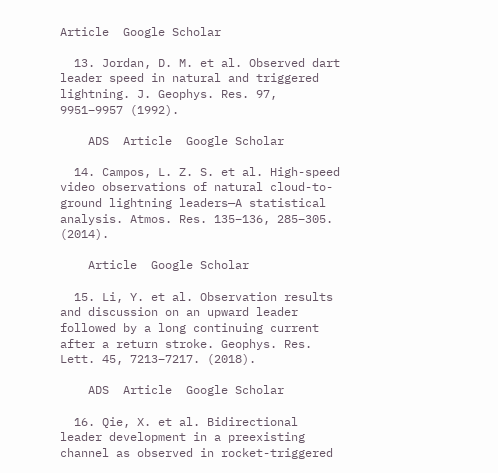Article  Google Scholar

  13. Jordan, D. M. et al. Observed dart leader speed in natural and triggered lightning. J. Geophys. Res. 97, 9951–9957 (1992).

    ADS  Article  Google Scholar

  14. Campos, L. Z. S. et al. High-speed video observations of natural cloud-to-ground lightning leaders—A statistical analysis. Atmos. Res. 135–136, 285–305. (2014).

    Article  Google Scholar

  15. Li, Y. et al. Observation results and discussion on an upward leader followed by a long continuing current after a return stroke. Geophys. Res. Lett. 45, 7213–7217. (2018).

    ADS  Article  Google Scholar

  16. Qie, X. et al. Bidirectional leader development in a preexisting channel as observed in rocket-triggered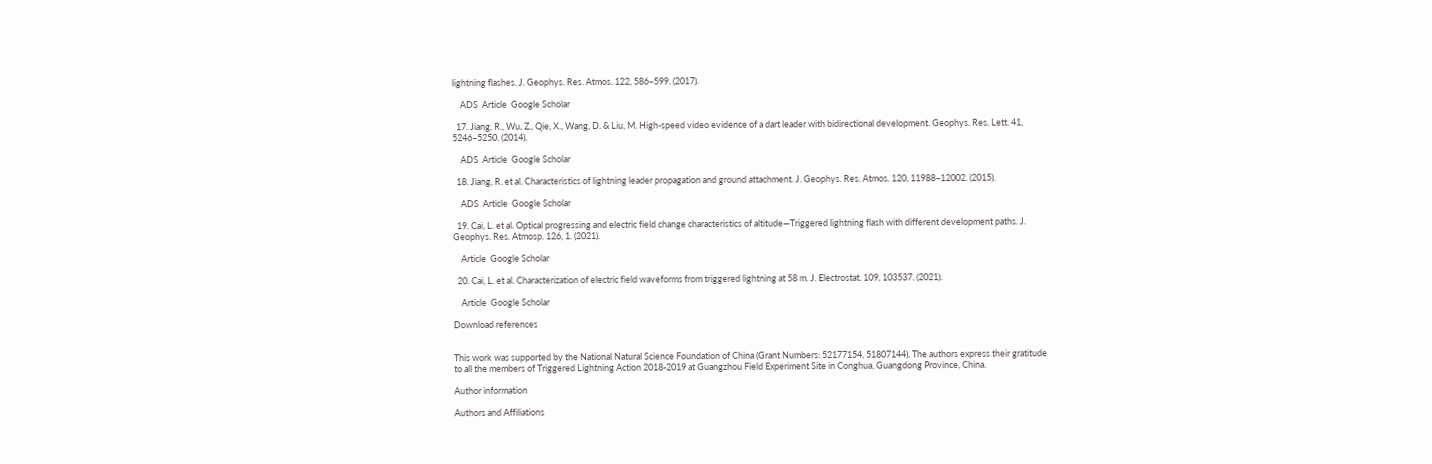lightning flashes. J. Geophys. Res. Atmos. 122, 586–599. (2017).

    ADS  Article  Google Scholar

  17. Jiang, R., Wu, Z., Qie, X., Wang, D. & Liu, M. High-speed video evidence of a dart leader with bidirectional development. Geophys. Res. Lett. 41, 5246–5250. (2014).

    ADS  Article  Google Scholar

  18. Jiang, R. et al. Characteristics of lightning leader propagation and ground attachment. J. Geophys. Res. Atmos. 120, 11988–12002. (2015).

    ADS  Article  Google Scholar

  19. Cai, L. et al. Optical progressing and electric field change characteristics of altitude—Triggered lightning flash with different development paths. J. Geophys. Res. Atmosp. 126, 1. (2021).

    Article  Google Scholar

  20. Cai, L. et al. Characterization of electric field waveforms from triggered lightning at 58 m. J. Electrostat. 109, 103537. (2021).

    Article  Google Scholar

Download references


This work was supported by the National Natural Science Foundation of China (Grant Numbers: 52177154, 51807144). The authors express their gratitude to all the members of Triggered Lightning Action 2018-2019 at Guangzhou Field Experiment Site in Conghua, Guangdong Province, China.

Author information

Authors and Affiliations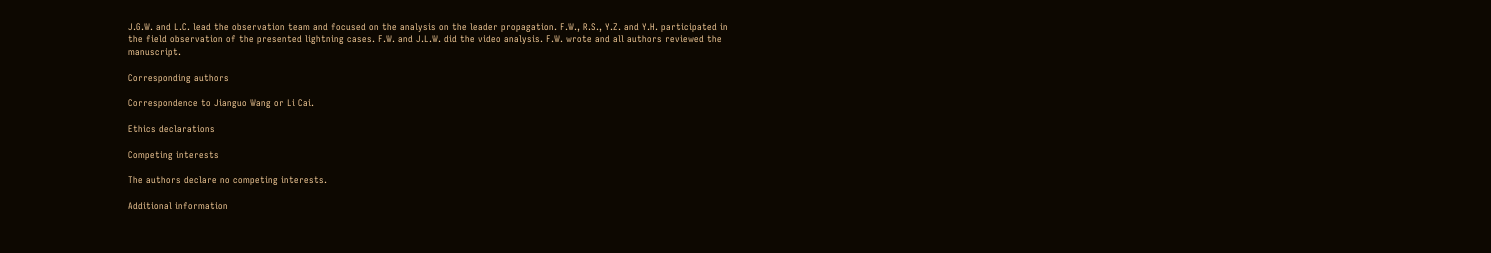J.G.W. and L.C. lead the observation team and focused on the analysis on the leader propagation. F.W., R.S., Y.Z. and Y.H. participated in the field observation of the presented lightning cases. F.W. and J.L.W. did the video analysis. F.W. wrote and all authors reviewed the manuscript.

Corresponding authors

Correspondence to Jianguo Wang or Li Cai.

Ethics declarations

Competing interests

The authors declare no competing interests.

Additional information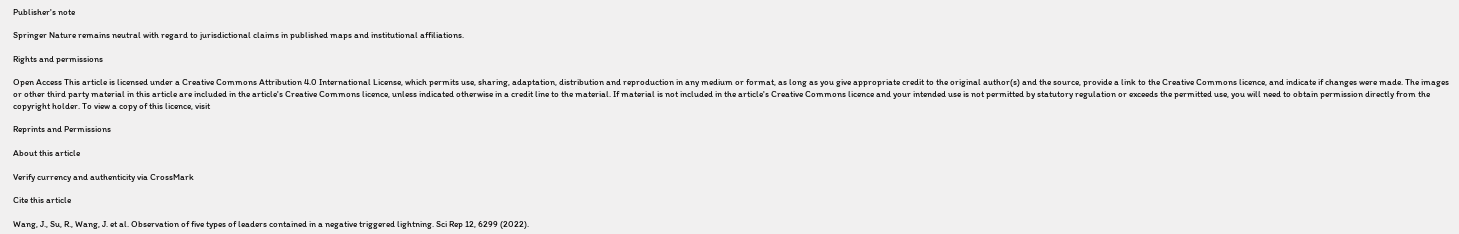Publisher's note

Springer Nature remains neutral with regard to jurisdictional claims in published maps and institutional affiliations.

Rights and permissions

Open Access This article is licensed under a Creative Commons Attribution 4.0 International License, which permits use, sharing, adaptation, distribution and reproduction in any medium or format, as long as you give appropriate credit to the original author(s) and the source, provide a link to the Creative Commons licence, and indicate if changes were made. The images or other third party material in this article are included in the article's Creative Commons licence, unless indicated otherwise in a credit line to the material. If material is not included in the article's Creative Commons licence and your intended use is not permitted by statutory regulation or exceeds the permitted use, you will need to obtain permission directly from the copyright holder. To view a copy of this licence, visit

Reprints and Permissions

About this article

Verify currency and authenticity via CrossMark

Cite this article

Wang, J., Su, R., Wang, J. et al. Observation of five types of leaders contained in a negative triggered lightning. Sci Rep 12, 6299 (2022).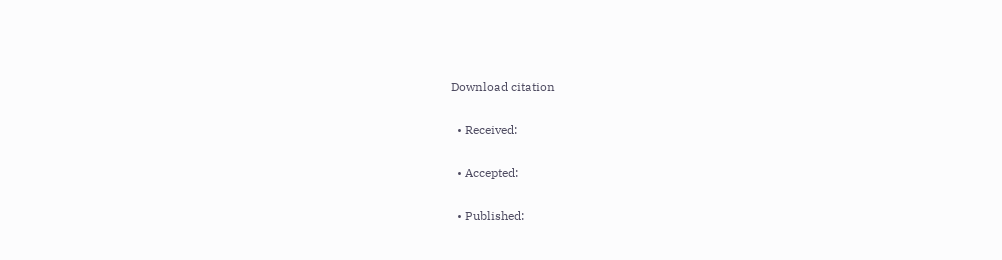Download citation

  • Received:

  • Accepted:

  • Published: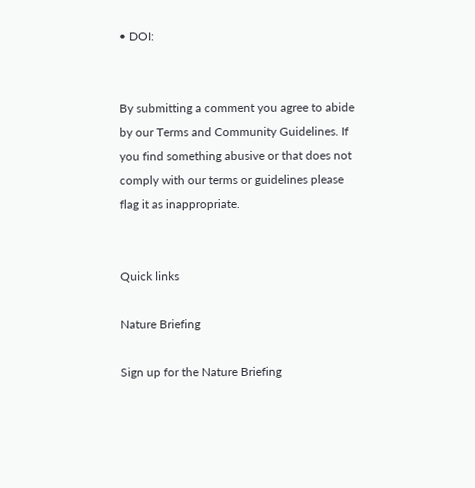• DOI:


By submitting a comment you agree to abide by our Terms and Community Guidelines. If you find something abusive or that does not comply with our terms or guidelines please flag it as inappropriate.


Quick links

Nature Briefing

Sign up for the Nature Briefing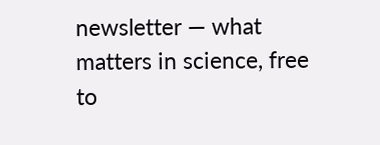newsletter — what matters in science, free to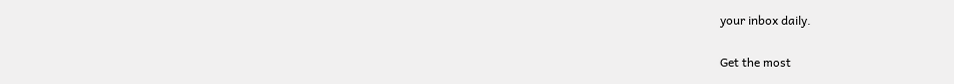your inbox daily.

Get the most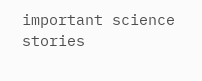important science stories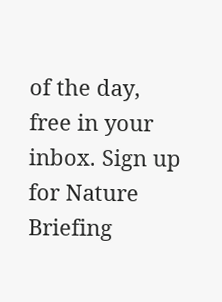of the day, free in your inbox. Sign up for Nature Briefing